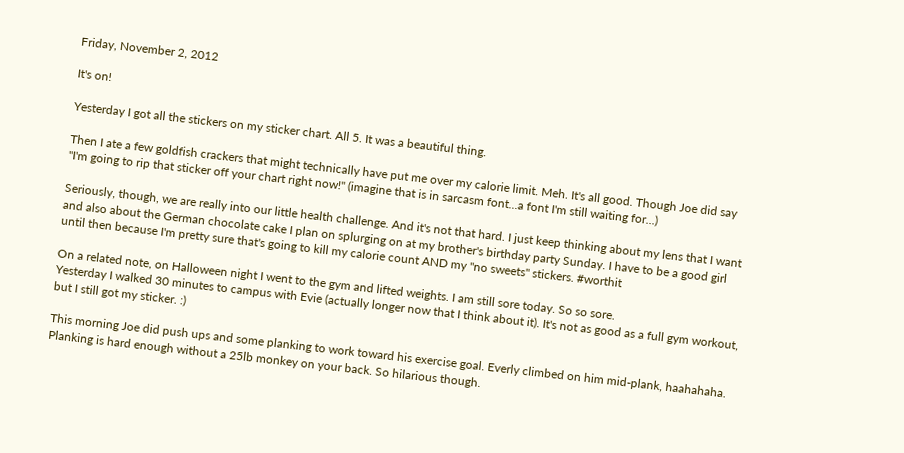Friday, November 2, 2012

It's on!

Yesterday I got all the stickers on my sticker chart. All 5. It was a beautiful thing.

Then I ate a few goldfish crackers that might technically have put me over my calorie limit. Meh. It's all good. Though Joe did say "I'm going to rip that sticker off your chart right now!" (imagine that is in sarcasm font...a font I'm still waiting for...)

Seriously, though, we are really into our little health challenge. And it's not that hard. I just keep thinking about my lens that I want and also about the German chocolate cake I plan on splurging on at my brother's birthday party Sunday. I have to be a good girl until then because I'm pretty sure that's going to kill my calorie count AND my "no sweets" stickers. #worthit

On a related note, on Halloween night I went to the gym and lifted weights. I am still sore today. So so sore.
Yesterday I walked 30 minutes to campus with Evie (actually longer now that I think about it). It's not as good as a full gym workout, but I still got my sticker. :)

This morning Joe did push ups and some planking to work toward his exercise goal. Everly climbed on him mid-plank, haahahaha. Planking is hard enough without a 25lb monkey on your back. So hilarious though.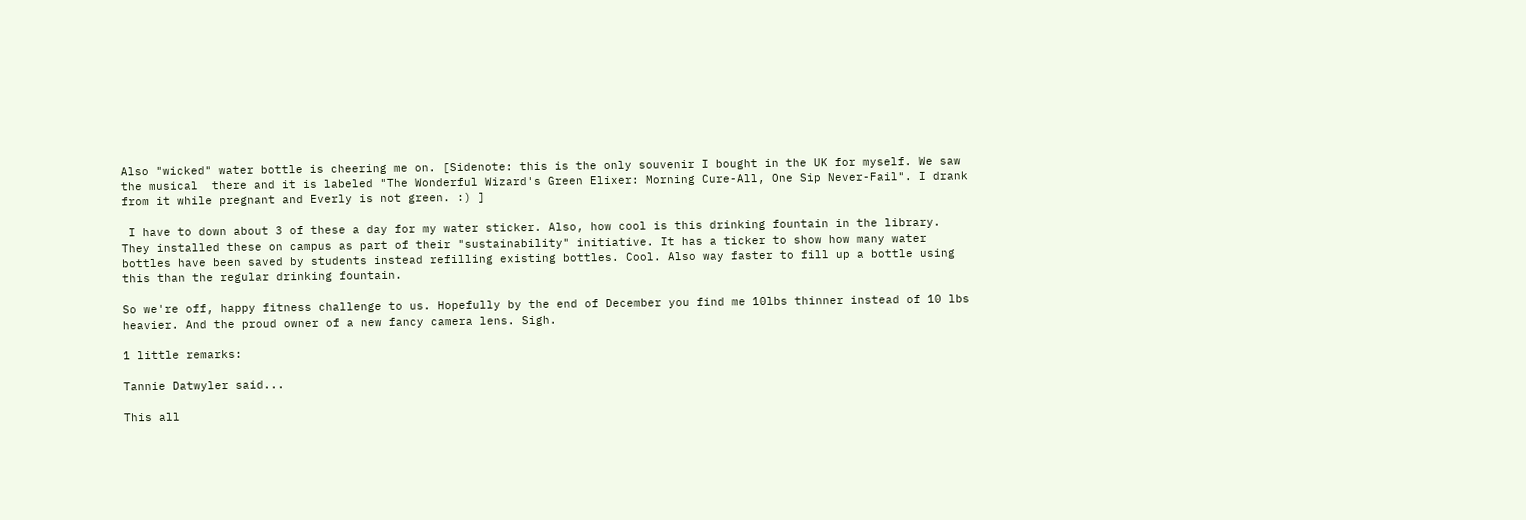Also "wicked" water bottle is cheering me on. [Sidenote: this is the only souvenir I bought in the UK for myself. We saw the musical  there and it is labeled "The Wonderful Wizard's Green Elixer: Morning Cure-All, One Sip Never-Fail". I drank from it while pregnant and Everly is not green. :) ]

 I have to down about 3 of these a day for my water sticker. Also, how cool is this drinking fountain in the library. They installed these on campus as part of their "sustainability" initiative. It has a ticker to show how many water bottles have been saved by students instead refilling existing bottles. Cool. Also way faster to fill up a bottle using this than the regular drinking fountain.

So we're off, happy fitness challenge to us. Hopefully by the end of December you find me 10lbs thinner instead of 10 lbs heavier. And the proud owner of a new fancy camera lens. Sigh.

1 little remarks:

Tannie Datwyler said...

This all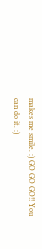makes me smile. :) GO GO GO!! You can do it. :)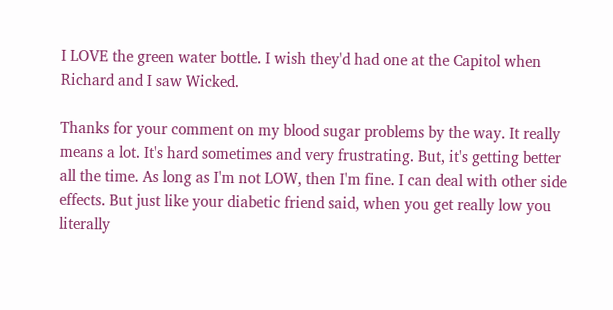I LOVE the green water bottle. I wish they'd had one at the Capitol when Richard and I saw Wicked.

Thanks for your comment on my blood sugar problems by the way. It really means a lot. It's hard sometimes and very frustrating. But, it's getting better all the time. As long as I'm not LOW, then I'm fine. I can deal with other side effects. But just like your diabetic friend said, when you get really low you literally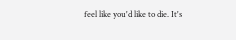feel like you'd like to die. It's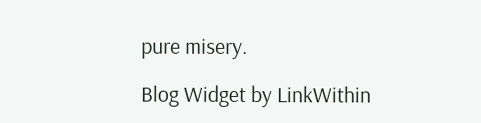pure misery.

Blog Widget by LinkWithin